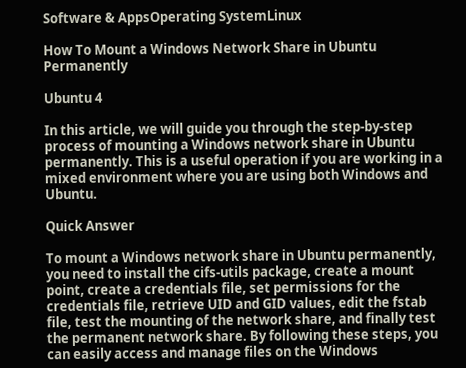Software & AppsOperating SystemLinux

How To Mount a Windows Network Share in Ubuntu Permanently

Ubuntu 4

In this article, we will guide you through the step-by-step process of mounting a Windows network share in Ubuntu permanently. This is a useful operation if you are working in a mixed environment where you are using both Windows and Ubuntu.

Quick Answer

To mount a Windows network share in Ubuntu permanently, you need to install the cifs-utils package, create a mount point, create a credentials file, set permissions for the credentials file, retrieve UID and GID values, edit the fstab file, test the mounting of the network share, and finally test the permanent network share. By following these steps, you can easily access and manage files on the Windows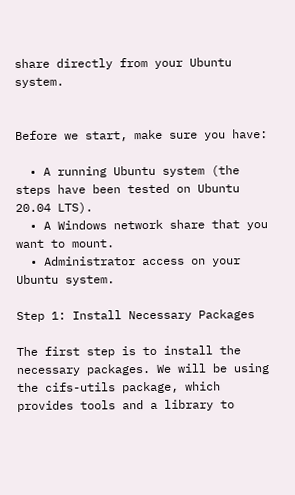share directly from your Ubuntu system.


Before we start, make sure you have:

  • A running Ubuntu system (the steps have been tested on Ubuntu 20.04 LTS).
  • A Windows network share that you want to mount.
  • Administrator access on your Ubuntu system.

Step 1: Install Necessary Packages

The first step is to install the necessary packages. We will be using the cifs-utils package, which provides tools and a library to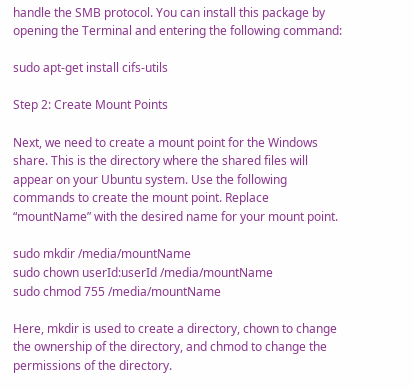handle the SMB protocol. You can install this package by opening the Terminal and entering the following command:

sudo apt-get install cifs-utils

Step 2: Create Mount Points

Next, we need to create a mount point for the Windows share. This is the directory where the shared files will appear on your Ubuntu system. Use the following commands to create the mount point. Replace “mountName” with the desired name for your mount point.

sudo mkdir /media/mountName
sudo chown userId:userId /media/mountName
sudo chmod 755 /media/mountName

Here, mkdir is used to create a directory, chown to change the ownership of the directory, and chmod to change the permissions of the directory.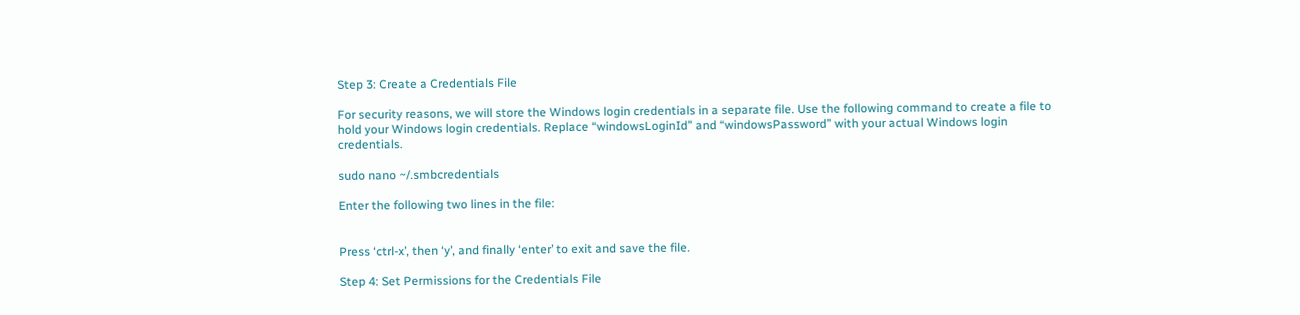Step 3: Create a Credentials File

For security reasons, we will store the Windows login credentials in a separate file. Use the following command to create a file to hold your Windows login credentials. Replace “windowsLoginId” and “windowsPassword” with your actual Windows login credentials.

sudo nano ~/.smbcredentials

Enter the following two lines in the file:


Press ‘ctrl-x’, then ‘y’, and finally ‘enter’ to exit and save the file.

Step 4: Set Permissions for the Credentials File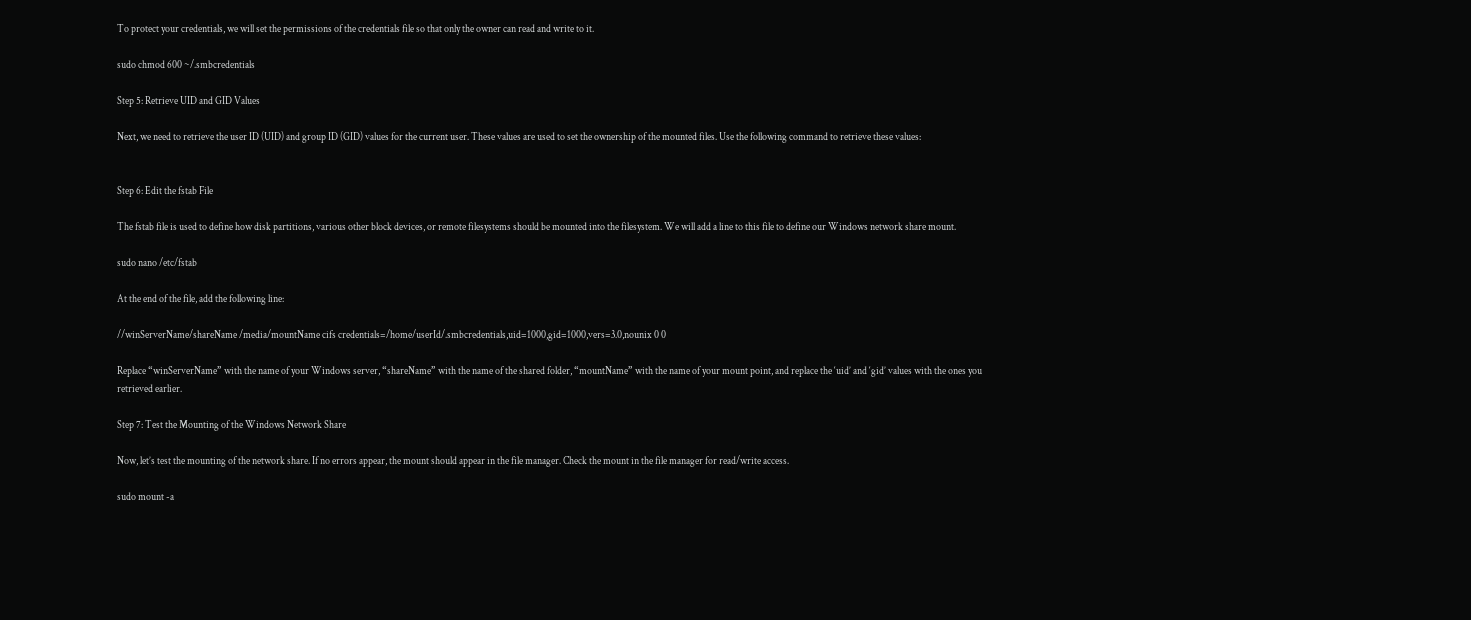To protect your credentials, we will set the permissions of the credentials file so that only the owner can read and write to it.

sudo chmod 600 ~/.smbcredentials

Step 5: Retrieve UID and GID Values

Next, we need to retrieve the user ID (UID) and group ID (GID) values for the current user. These values are used to set the ownership of the mounted files. Use the following command to retrieve these values:


Step 6: Edit the fstab File

The fstab file is used to define how disk partitions, various other block devices, or remote filesystems should be mounted into the filesystem. We will add a line to this file to define our Windows network share mount.

sudo nano /etc/fstab

At the end of the file, add the following line:

//winServerName/shareName /media/mountName cifs credentials=/home/userId/.smbcredentials,uid=1000,gid=1000,vers=3.0,nounix 0 0

Replace “winServerName” with the name of your Windows server, “shareName” with the name of the shared folder, “mountName” with the name of your mount point, and replace the ‘uid’ and ‘gid’ values with the ones you retrieved earlier.

Step 7: Test the Mounting of the Windows Network Share

Now, let’s test the mounting of the network share. If no errors appear, the mount should appear in the file manager. Check the mount in the file manager for read/write access.

sudo mount -a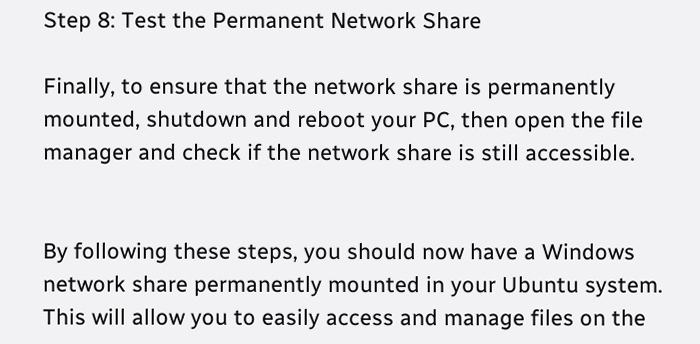Step 8: Test the Permanent Network Share

Finally, to ensure that the network share is permanently mounted, shutdown and reboot your PC, then open the file manager and check if the network share is still accessible.


By following these steps, you should now have a Windows network share permanently mounted in your Ubuntu system. This will allow you to easily access and manage files on the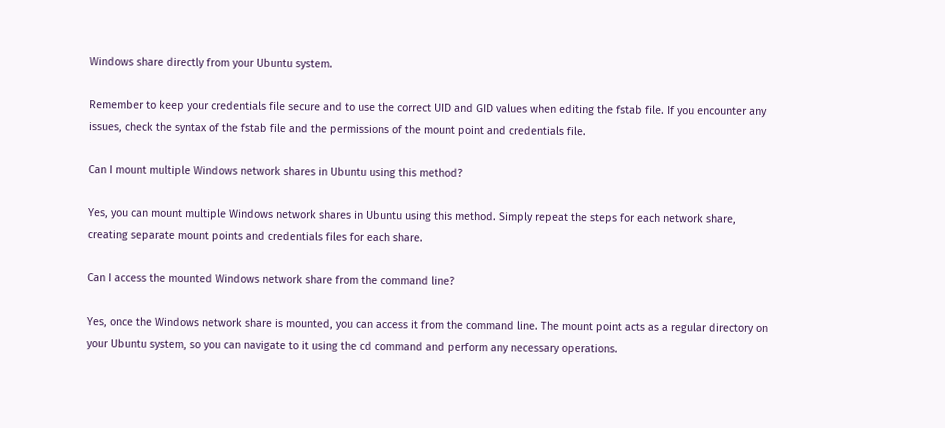Windows share directly from your Ubuntu system.

Remember to keep your credentials file secure and to use the correct UID and GID values when editing the fstab file. If you encounter any issues, check the syntax of the fstab file and the permissions of the mount point and credentials file.

Can I mount multiple Windows network shares in Ubuntu using this method?

Yes, you can mount multiple Windows network shares in Ubuntu using this method. Simply repeat the steps for each network share, creating separate mount points and credentials files for each share.

Can I access the mounted Windows network share from the command line?

Yes, once the Windows network share is mounted, you can access it from the command line. The mount point acts as a regular directory on your Ubuntu system, so you can navigate to it using the cd command and perform any necessary operations.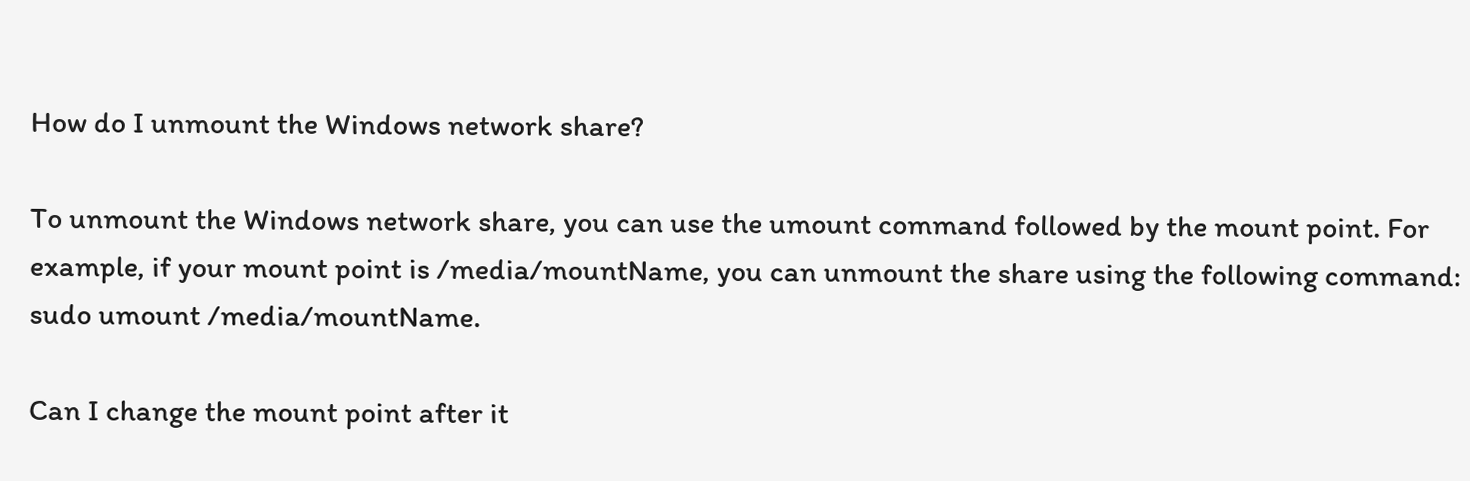How do I unmount the Windows network share?

To unmount the Windows network share, you can use the umount command followed by the mount point. For example, if your mount point is /media/mountName, you can unmount the share using the following command: sudo umount /media/mountName.

Can I change the mount point after it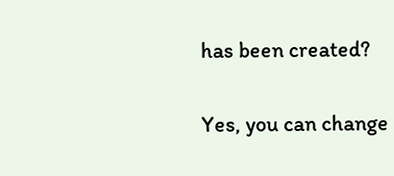has been created?

Yes, you can change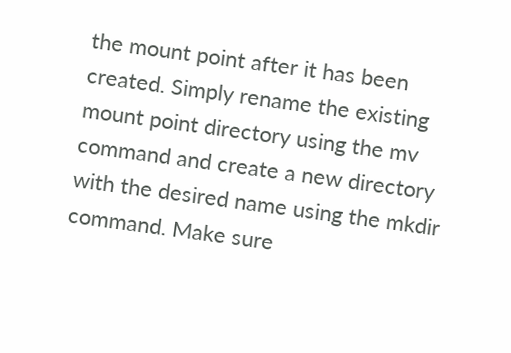the mount point after it has been created. Simply rename the existing mount point directory using the mv command and create a new directory with the desired name using the mkdir command. Make sure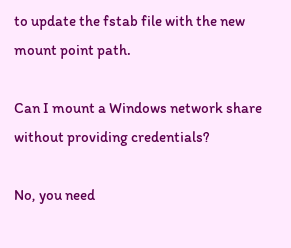to update the fstab file with the new mount point path.

Can I mount a Windows network share without providing credentials?

No, you need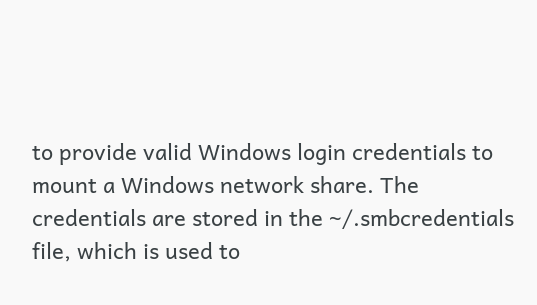to provide valid Windows login credentials to mount a Windows network share. The credentials are stored in the ~/.smbcredentials file, which is used to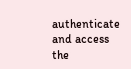authenticate and access the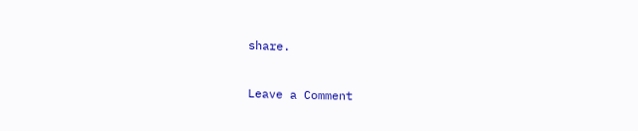share.

Leave a Comment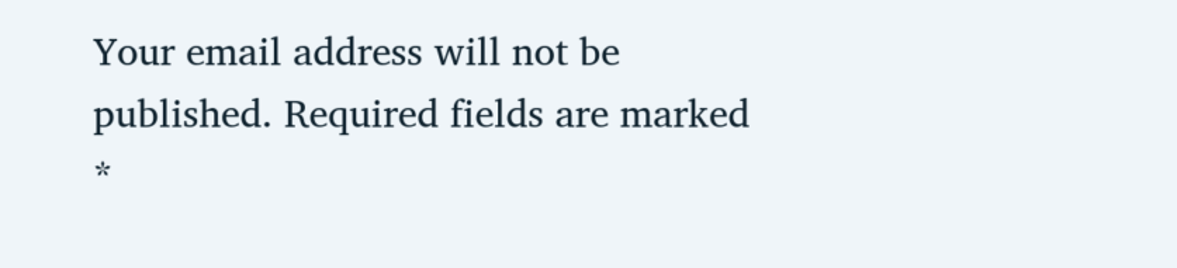Your email address will not be published. Required fields are marked *